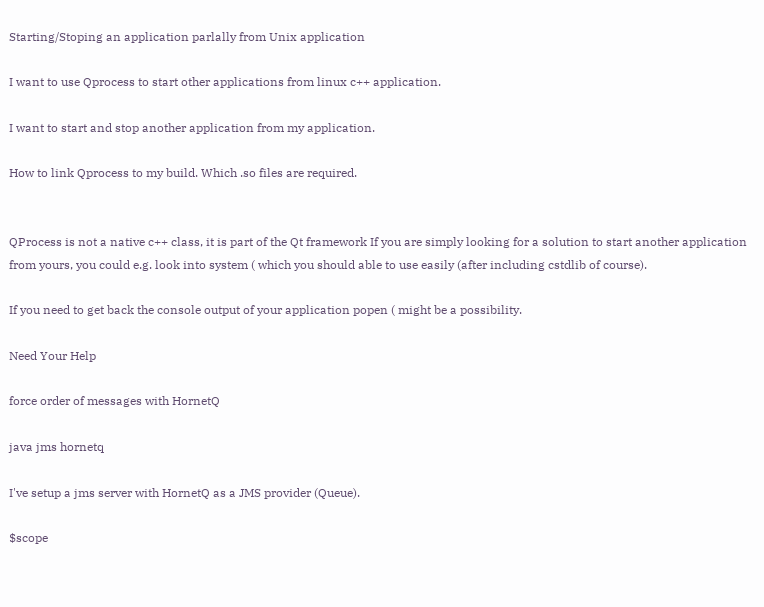Starting/Stoping an application parlally from Unix application

I want to use Qprocess to start other applications from linux c++ application.

I want to start and stop another application from my application.

How to link Qprocess to my build. Which .so files are required.


QProcess is not a native c++ class, it is part of the Qt framework If you are simply looking for a solution to start another application from yours, you could e.g. look into system ( which you should able to use easily (after including cstdlib of course).

If you need to get back the console output of your application popen ( might be a possibility.

Need Your Help

force order of messages with HornetQ

java jms hornetq

I've setup a jms server with HornetQ as a JMS provider (Queue).

$scope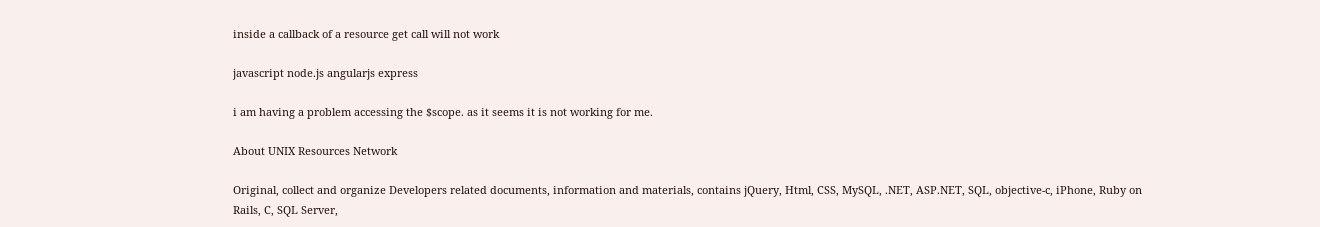inside a callback of a resource get call will not work

javascript node.js angularjs express

i am having a problem accessing the $scope. as it seems it is not working for me.

About UNIX Resources Network

Original, collect and organize Developers related documents, information and materials, contains jQuery, Html, CSS, MySQL, .NET, ASP.NET, SQL, objective-c, iPhone, Ruby on Rails, C, SQL Server,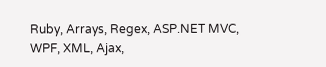Ruby, Arrays, Regex, ASP.NET MVC, WPF, XML, Ajax,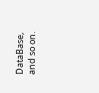DataBase, and so on.